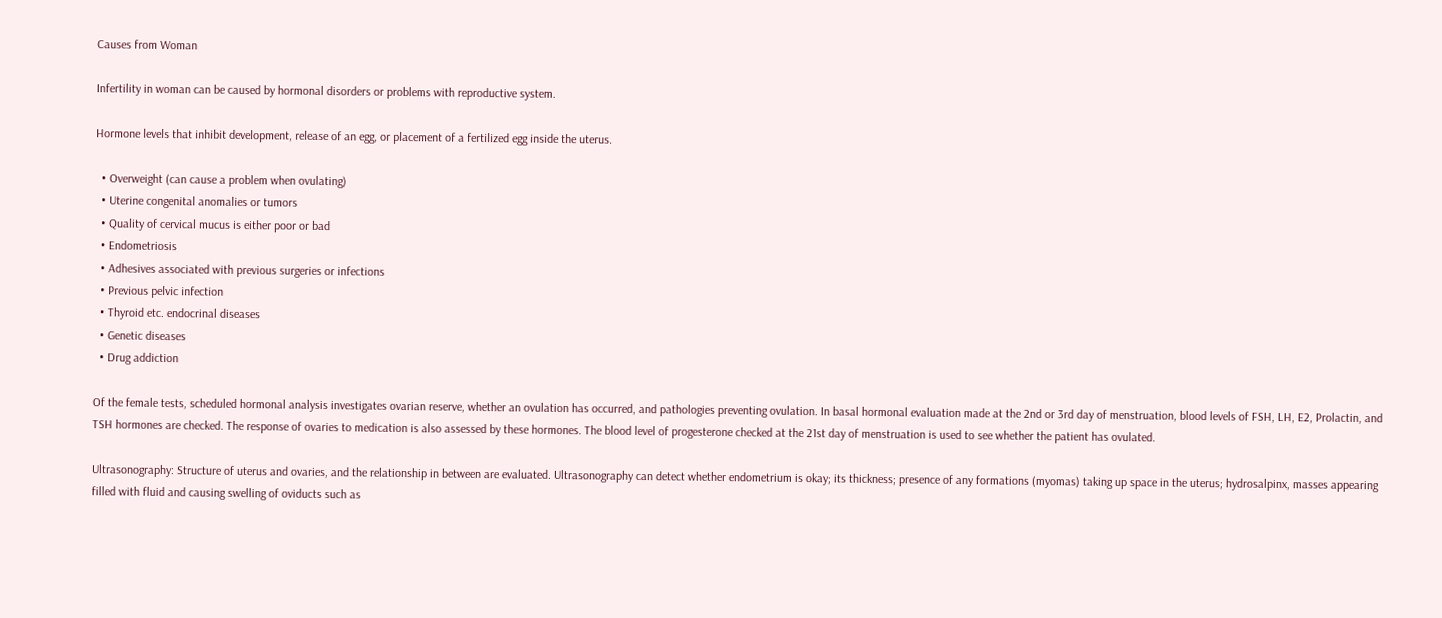Causes from Woman

Infertility in woman can be caused by hormonal disorders or problems with reproductive system.

Hormone levels that inhibit development, release of an egg, or placement of a fertilized egg inside the uterus.

  • Overweight (can cause a problem when ovulating)
  • Uterine congenital anomalies or tumors
  • Quality of cervical mucus is either poor or bad
  • Endometriosis
  • Adhesives associated with previous surgeries or infections
  • Previous pelvic infection
  • Thyroid etc. endocrinal diseases
  • Genetic diseases
  • Drug addiction

Of the female tests, scheduled hormonal analysis investigates ovarian reserve, whether an ovulation has occurred, and pathologies preventing ovulation. In basal hormonal evaluation made at the 2nd or 3rd day of menstruation, blood levels of FSH, LH, E2, Prolactin, and TSH hormones are checked. The response of ovaries to medication is also assessed by these hormones. The blood level of progesterone checked at the 21st day of menstruation is used to see whether the patient has ovulated.

Ultrasonography: Structure of uterus and ovaries, and the relationship in between are evaluated. Ultrasonography can detect whether endometrium is okay; its thickness; presence of any formations (myomas) taking up space in the uterus; hydrosalpinx, masses appearing filled with fluid and causing swelling of oviducts such as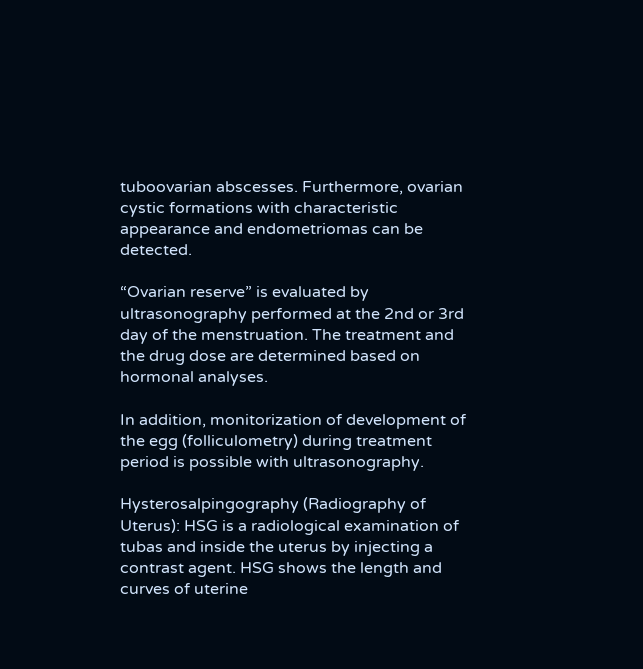tuboovarian abscesses. Furthermore, ovarian cystic formations with characteristic appearance and endometriomas can be detected.

“Ovarian reserve” is evaluated by ultrasonography performed at the 2nd or 3rd day of the menstruation. The treatment and the drug dose are determined based on hormonal analyses.

In addition, monitorization of development of the egg (folliculometry) during treatment period is possible with ultrasonography.

Hysterosalpingography (Radiography of Uterus): HSG is a radiological examination of tubas and inside the uterus by injecting a contrast agent. HSG shows the length and curves of uterine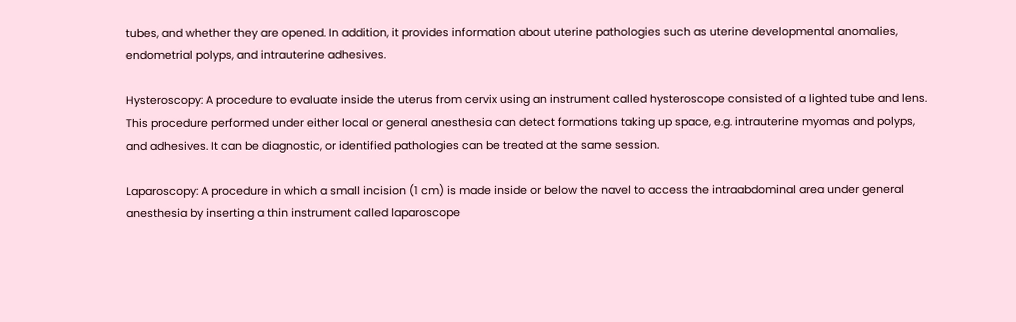tubes, and whether they are opened. In addition, it provides information about uterine pathologies such as uterine developmental anomalies, endometrial polyps, and intrauterine adhesives.

Hysteroscopy: A procedure to evaluate inside the uterus from cervix using an instrument called hysteroscope consisted of a lighted tube and lens. This procedure performed under either local or general anesthesia can detect formations taking up space, e.g. intrauterine myomas and polyps, and adhesives. It can be diagnostic, or identified pathologies can be treated at the same session.

Laparoscopy: A procedure in which a small incision (1 cm) is made inside or below the navel to access the intraabdominal area under general anesthesia by inserting a thin instrument called laparoscope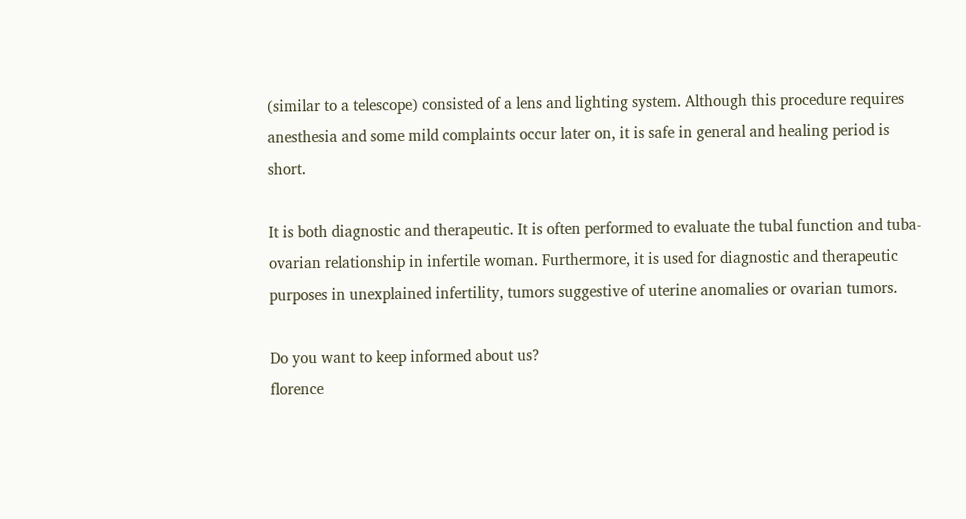(similar to a telescope) consisted of a lens and lighting system. Although this procedure requires anesthesia and some mild complaints occur later on, it is safe in general and healing period is short.

It is both diagnostic and therapeutic. It is often performed to evaluate the tubal function and tuba-ovarian relationship in infertile woman. Furthermore, it is used for diagnostic and therapeutic purposes in unexplained infertility, tumors suggestive of uterine anomalies or ovarian tumors.

Do you want to keep informed about us?
florence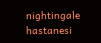nightingale hastanesi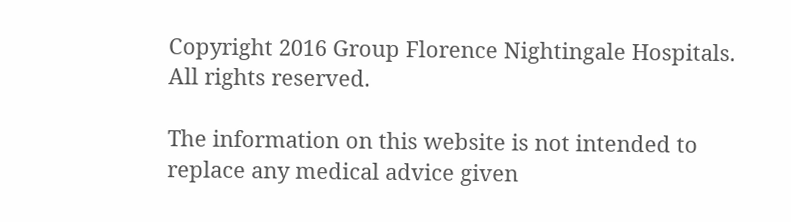Copyright 2016 Group Florence Nightingale Hospitals. All rights reserved.

The information on this website is not intended to replace any medical advice given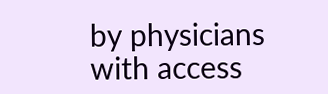by physicians with access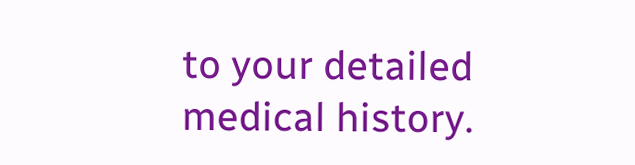to your detailed medical history.